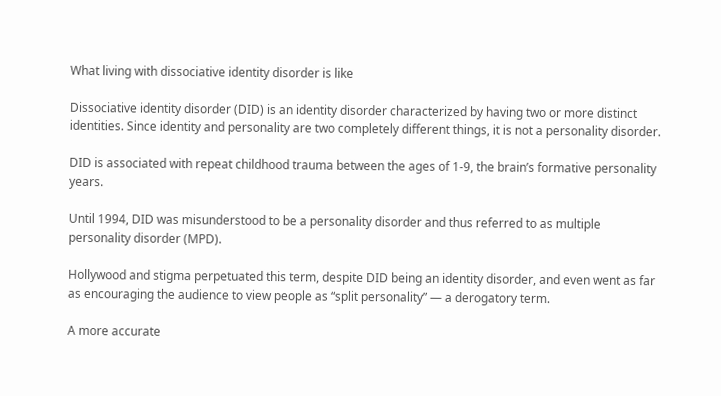What living with dissociative identity disorder is like

Dissociative identity disorder (DID) is an identity disorder characterized by having two or more distinct identities. Since identity and personality are two completely different things, it is not a personality disorder.

DID is associated with repeat childhood trauma between the ages of 1-9, the brain’s formative personality years.

Until 1994, DID was misunderstood to be a personality disorder and thus referred to as multiple personality disorder (MPD).

Hollywood and stigma perpetuated this term, despite DID being an identity disorder, and even went as far as encouraging the audience to view people as “split personality” — a derogatory term.

A more accurate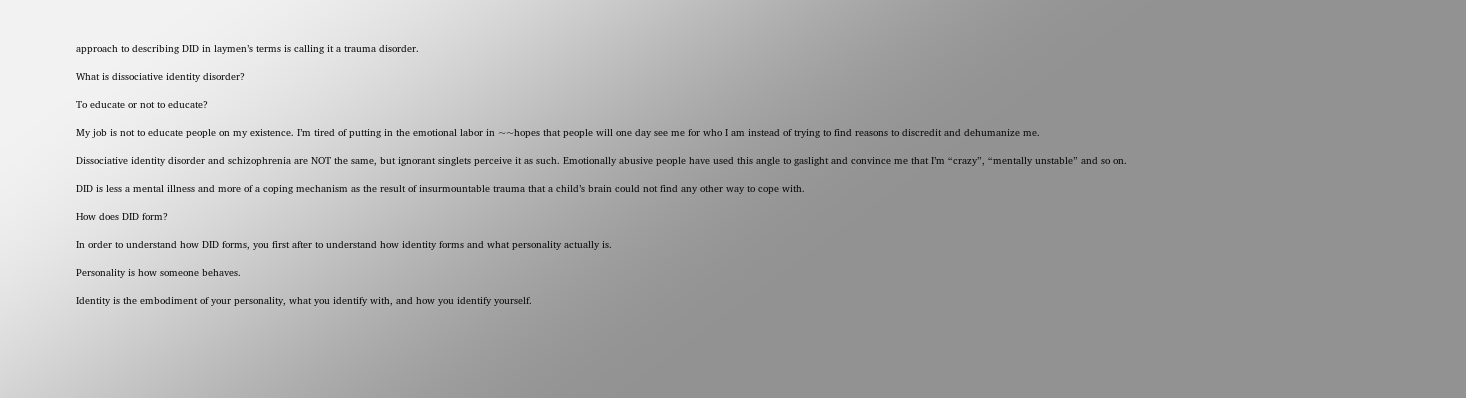approach to describing DID in laymen’s terms is calling it a trauma disorder.

What is dissociative identity disorder?

To educate or not to educate?

My job is not to educate people on my existence. I’m tired of putting in the emotional labor in ~~hopes that people will one day see me for who I am instead of trying to find reasons to discredit and dehumanize me.

Dissociative identity disorder and schizophrenia are NOT the same, but ignorant singlets perceive it as such. Emotionally abusive people have used this angle to gaslight and convince me that I’m “crazy”, “mentally unstable” and so on.

DID is less a mental illness and more of a coping mechanism as the result of insurmountable trauma that a child’s brain could not find any other way to cope with.

How does DID form?

In order to understand how DID forms, you first after to understand how identity forms and what personality actually is.

Personality is how someone behaves.

Identity is the embodiment of your personality, what you identify with, and how you identify yourself.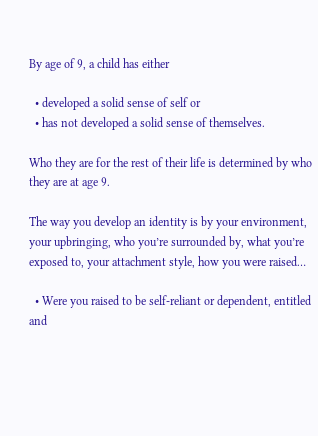By age of 9, a child has either

  • developed a solid sense of self or
  • has not developed a solid sense of themselves.

Who they are for the rest of their life is determined by who they are at age 9.

The way you develop an identity is by your environment, your upbringing, who you’re surrounded by, what you’re exposed to, your attachment style, how you were raised…

  • Were you raised to be self-reliant or dependent, entitled and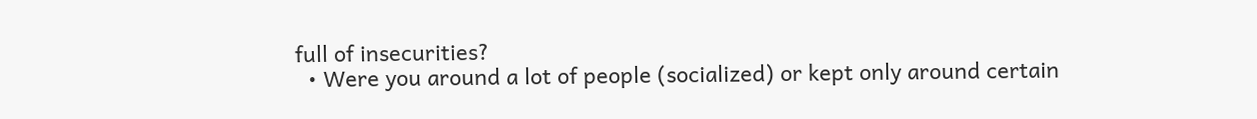full of insecurities?
  • Were you around a lot of people (socialized) or kept only around certain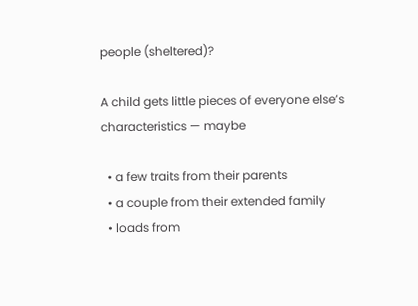people (sheltered)?

A child gets little pieces of everyone else’s characteristics — maybe

  • a few traits from their parents
  • a couple from their extended family
  • loads from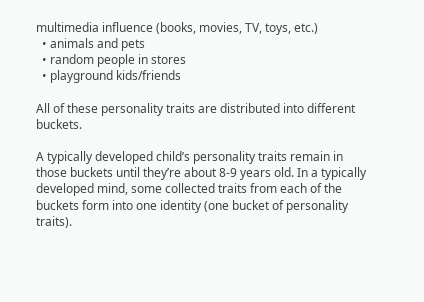multimedia influence (books, movies, TV, toys, etc.)
  • animals and pets
  • random people in stores
  • playground kids/friends

All of these personality traits are distributed into different buckets.

A typically developed child’s personality traits remain in those buckets until they’re about 8-9 years old. In a typically developed mind, some collected traits from each of the buckets form into one identity (one bucket of personality traits).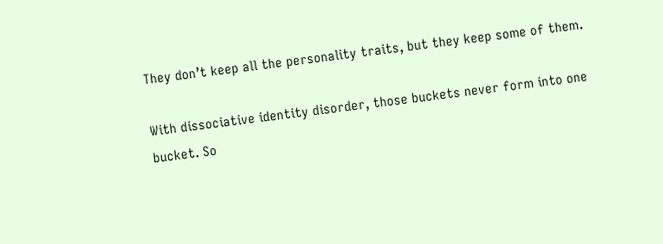They don’t keep all the personality traits, but they keep some of them.

With dissociative identity disorder, those buckets never form into one bucket. So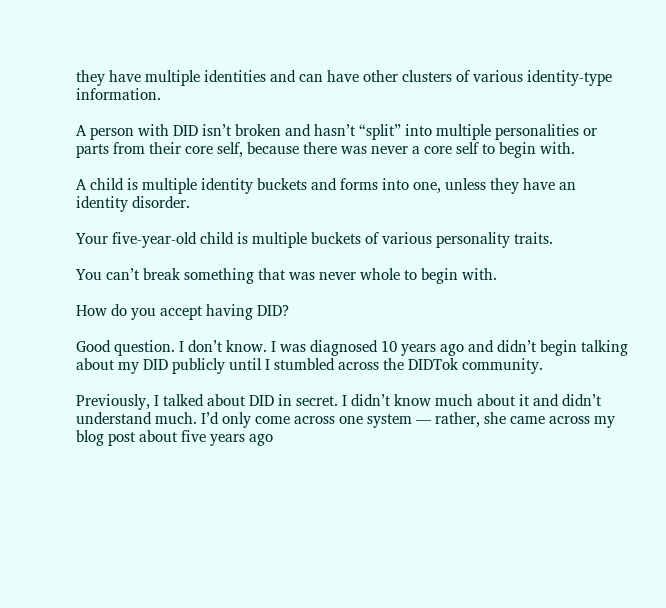they have multiple identities and can have other clusters of various identity-type information.

A person with DID isn’t broken and hasn’t “split” into multiple personalities or parts from their core self, because there was never a core self to begin with.

A child is multiple identity buckets and forms into one, unless they have an identity disorder.

Your five-year-old child is multiple buckets of various personality traits.

You can’t break something that was never whole to begin with.

How do you accept having DID?

Good question. I don’t know. I was diagnosed 10 years ago and didn’t begin talking about my DID publicly until I stumbled across the DIDTok community.

Previously, I talked about DID in secret. I didn’t know much about it and didn’t understand much. I’d only come across one system — rather, she came across my blog post about five years ago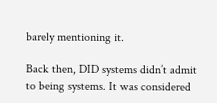barely mentioning it.

Back then, DID systems didn’t admit to being systems. It was considered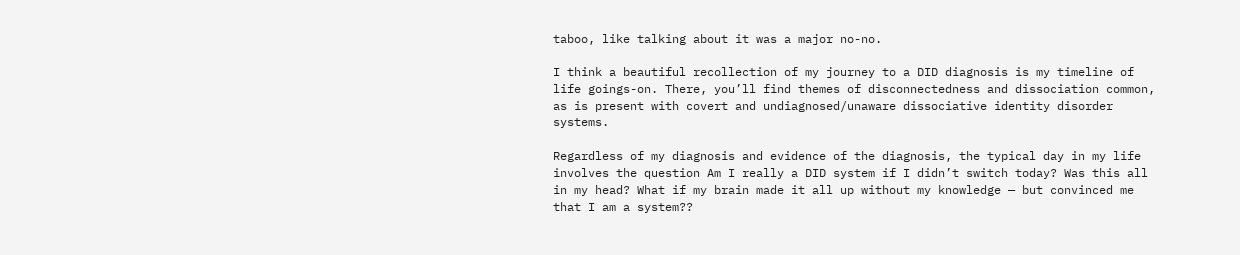taboo, like talking about it was a major no-no.

I think a beautiful recollection of my journey to a DID diagnosis is my timeline of life goings-on. There, you’ll find themes of disconnectedness and dissociation common, as is present with covert and undiagnosed/unaware dissociative identity disorder systems.

Regardless of my diagnosis and evidence of the diagnosis, the typical day in my life involves the question Am I really a DID system if I didn’t switch today? Was this all in my head? What if my brain made it all up without my knowledge — but convinced me that I am a system??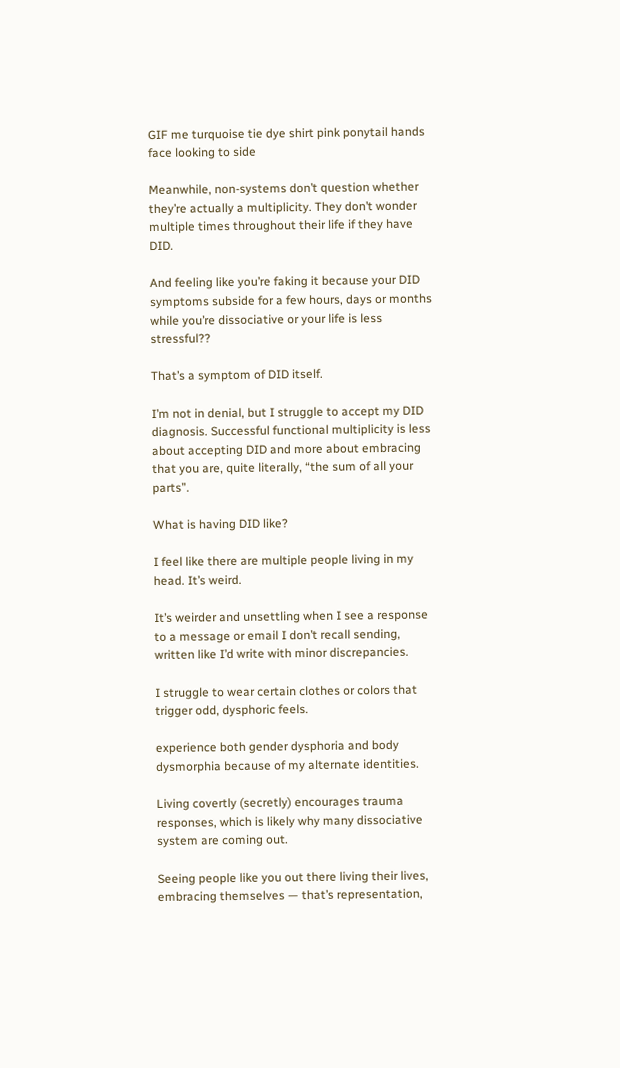GIF me turquoise tie dye shirt pink ponytail hands face looking to side

Meanwhile, non-systems don’t question whether they’re actually a multiplicity. They don’t wonder multiple times throughout their life if they have DID.

And feeling like you’re faking it because your DID symptoms subside for a few hours, days or months while you’re dissociative or your life is less stressful??

That’s a symptom of DID itself.

I’m not in denial, but I struggle to accept my DID diagnosis. Successful functional multiplicity is less about accepting DID and more about embracing that you are, quite literally, “the sum of all your parts”.

What is having DID like?

I feel like there are multiple people living in my head. It’s weird.

It’s weirder and unsettling when I see a response to a message or email I don’t recall sending, written like I’d write with minor discrepancies.

I struggle to wear certain clothes or colors that trigger odd, dysphoric feels.

experience both gender dysphoria and body dysmorphia because of my alternate identities.

Living covertly (secretly) encourages trauma responses, which is likely why many dissociative system are coming out.

Seeing people like you out there living their lives, embracing themselves — that’s representation,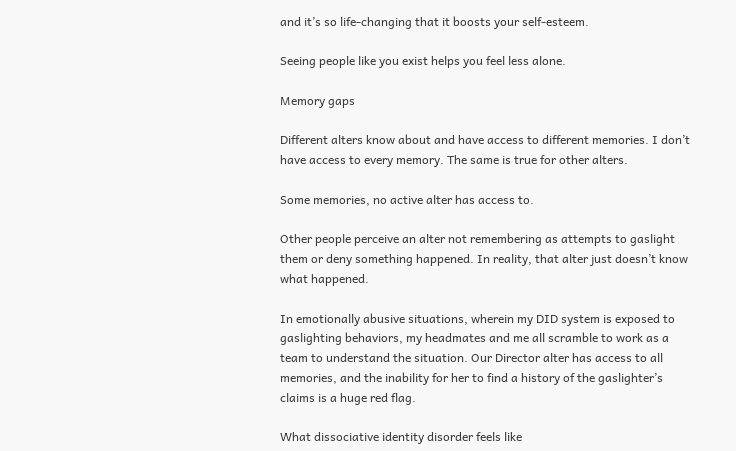and it’s so life-changing that it boosts your self-esteem.

Seeing people like you exist helps you feel less alone.

Memory gaps

Different alters know about and have access to different memories. I don’t have access to every memory. The same is true for other alters.

Some memories, no active alter has access to.

Other people perceive an alter not remembering as attempts to gaslight them or deny something happened. In reality, that alter just doesn’t know what happened.

In emotionally abusive situations, wherein my DID system is exposed to gaslighting behaviors, my headmates and me all scramble to work as a team to understand the situation. Our Director alter has access to all memories, and the inability for her to find a history of the gaslighter’s claims is a huge red flag.

What dissociative identity disorder feels like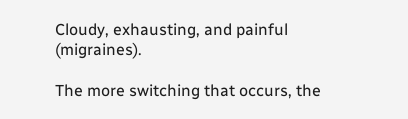Cloudy, exhausting, and painful (migraines).

The more switching that occurs, the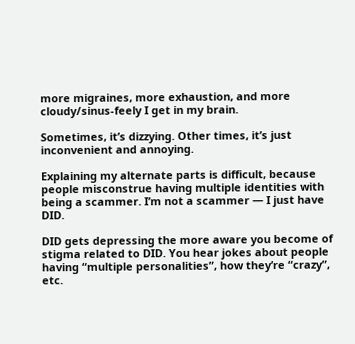more migraines, more exhaustion, and more cloudy/sinus-feely I get in my brain.

Sometimes, it’s dizzying. Other times, it’s just inconvenient and annoying.

Explaining my alternate parts is difficult, because people misconstrue having multiple identities with being a scammer. I’m not a scammer — I just have DID.

DID gets depressing the more aware you become of stigma related to DID. You hear jokes about people having “multiple personalities”, how they’re “crazy”, etc.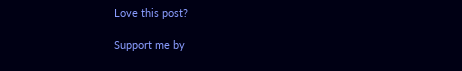Love this post?

Support me by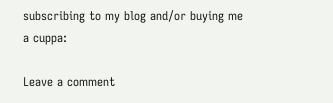subscribing to my blog and/or buying me a cuppa:

Leave a comment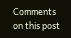Comments on this post